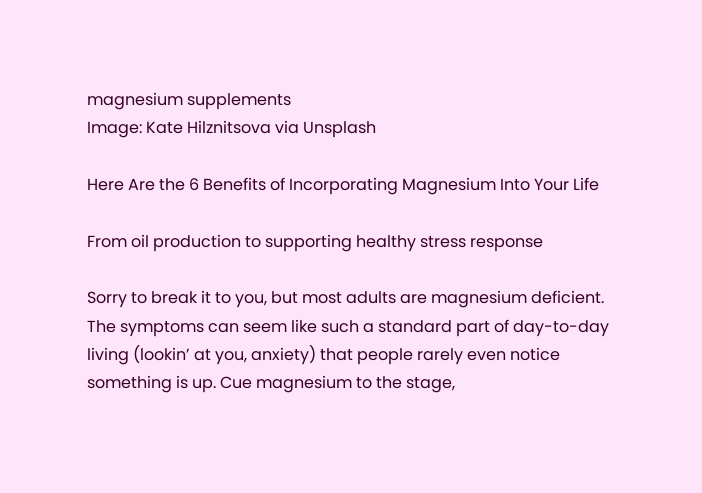magnesium supplements
Image: Kate Hilznitsova via Unsplash

Here Are the 6 Benefits of Incorporating Magnesium Into Your Life

From oil production to supporting healthy stress response

Sorry to break it to you, but most adults are magnesium deficient. The symptoms can seem like such a standard part of day-to-day living (lookin’ at you, anxiety) that people rarely even notice something is up. Cue magnesium to the stage,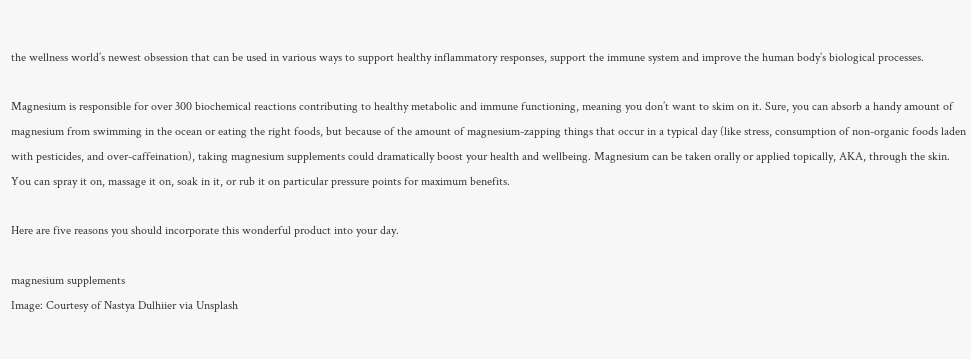the wellness world’s newest obsession that can be used in various ways to support healthy inflammatory responses, support the immune system and improve the human body’s biological processes.

Magnesium is responsible for over 300 biochemical reactions contributing to healthy metabolic and immune functioning, meaning you don’t want to skim on it. Sure, you can absorb a handy amount of magnesium from swimming in the ocean or eating the right foods, but because of the amount of magnesium-zapping things that occur in a typical day (like stress, consumption of non-organic foods laden with pesticides, and over-caffeination), taking magnesium supplements could dramatically boost your health and wellbeing. Magnesium can be taken orally or applied topically, AKA, through the skin. You can spray it on, massage it on, soak in it, or rub it on particular pressure points for maximum benefits.

Here are five reasons you should incorporate this wonderful product into your day.

magnesium supplements
Image: Courtesy of Nastya Dulhiier via Unsplash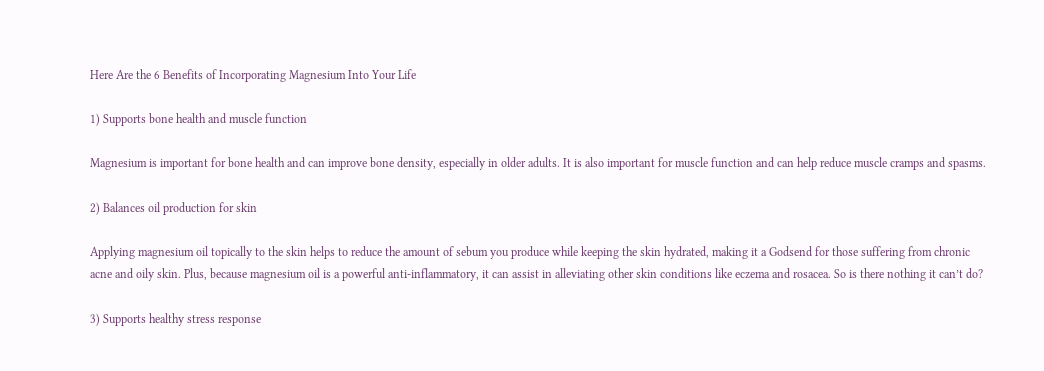Here Are the 6 Benefits of Incorporating Magnesium Into Your Life

1) Supports bone health and muscle function

Magnesium is important for bone health and can improve bone density, especially in older adults. It is also important for muscle function and can help reduce muscle cramps and spasms.

2) Balances oil production for skin

Applying magnesium oil topically to the skin helps to reduce the amount of sebum you produce while keeping the skin hydrated, making it a Godsend for those suffering from chronic acne and oily skin. Plus, because magnesium oil is a powerful anti-inflammatory, it can assist in alleviating other skin conditions like eczema and rosacea. So is there nothing it can’t do?

3) Supports healthy stress response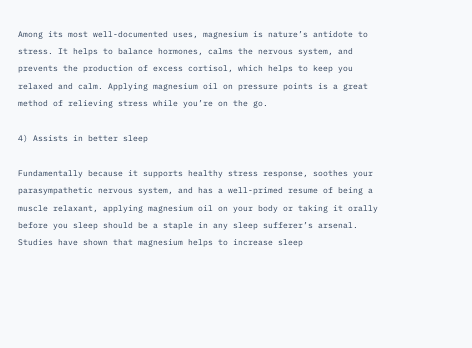Among its most well-documented uses, magnesium is nature’s antidote to stress. It helps to balance hormones, calms the nervous system, and prevents the production of excess cortisol, which helps to keep you relaxed and calm. Applying magnesium oil on pressure points is a great method of relieving stress while you’re on the go.

4) Assists in better sleep

Fundamentally because it supports healthy stress response, soothes your parasympathetic nervous system, and has a well-primed resume of being a muscle relaxant, applying magnesium oil on your body or taking it orally before you sleep should be a staple in any sleep sufferer’s arsenal. Studies have shown that magnesium helps to increase sleep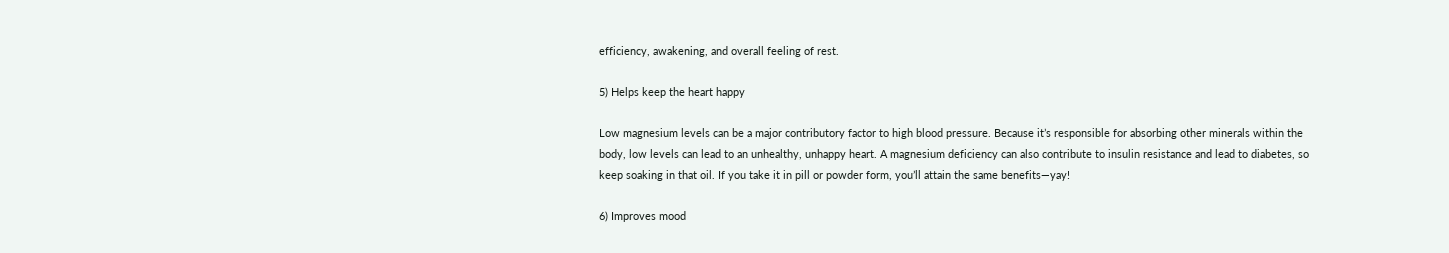efficiency, awakening, and overall feeling of rest.

5) Helps keep the heart happy

Low magnesium levels can be a major contributory factor to high blood pressure. Because it’s responsible for absorbing other minerals within the body, low levels can lead to an unhealthy, unhappy heart. A magnesium deficiency can also contribute to insulin resistance and lead to diabetes, so keep soaking in that oil. If you take it in pill or powder form, you’ll attain the same benefits—yay!

6) Improves mood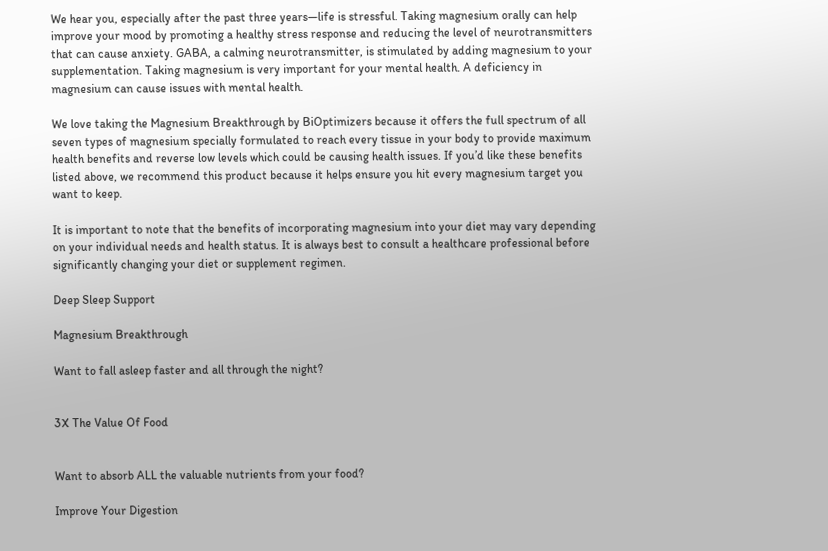We hear you, especially after the past three years—life is stressful. Taking magnesium orally can help improve your mood by promoting a healthy stress response and reducing the level of neurotransmitters that can cause anxiety. GABA, a calming neurotransmitter, is stimulated by adding magnesium to your supplementation. Taking magnesium is very important for your mental health. A deficiency in magnesium can cause issues with mental health.

We love taking the Magnesium Breakthrough by BiOptimizers because it offers the full spectrum of all seven types of magnesium specially formulated to reach every tissue in your body to provide maximum health benefits and reverse low levels which could be causing health issues. If you’d like these benefits listed above, we recommend this product because it helps ensure you hit every magnesium target you want to keep.

It is important to note that the benefits of incorporating magnesium into your diet may vary depending on your individual needs and health status. It is always best to consult a healthcare professional before significantly changing your diet or supplement regimen.

Deep Sleep Support

Magnesium Breakthrough

Want to fall asleep faster and all through the night?


3X The Value Of Food


Want to absorb ALL the valuable nutrients from your food?

Improve Your Digestion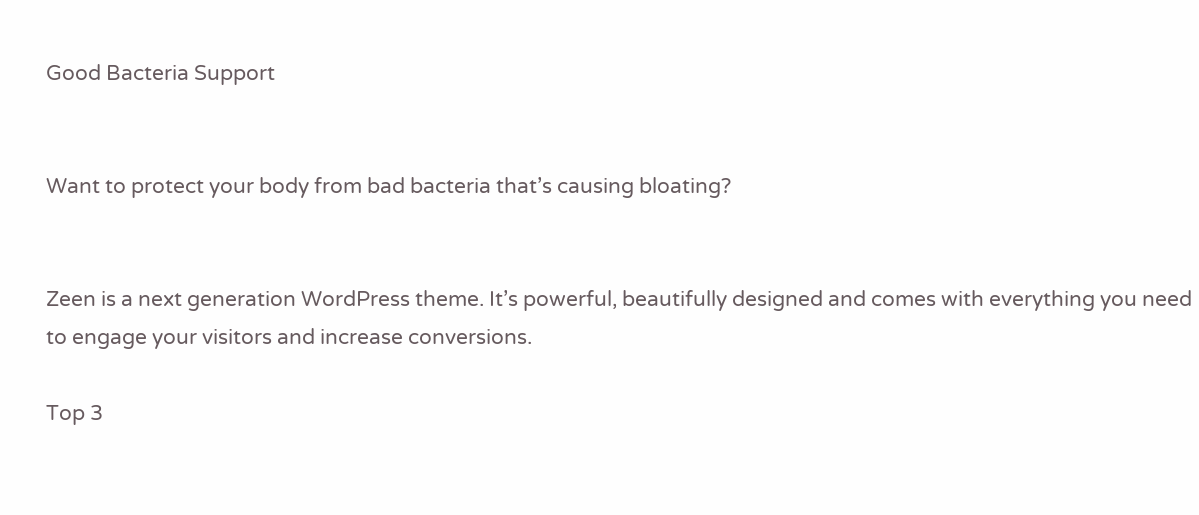Good Bacteria Support


Want to protect your body from bad bacteria that’s causing bloating?


Zeen is a next generation WordPress theme. It’s powerful, beautifully designed and comes with everything you need to engage your visitors and increase conversions.

Top 3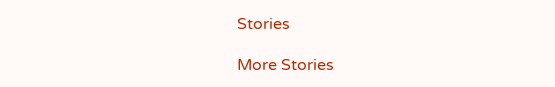Stories

More Stories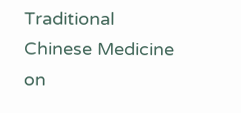Traditional Chinese Medicine on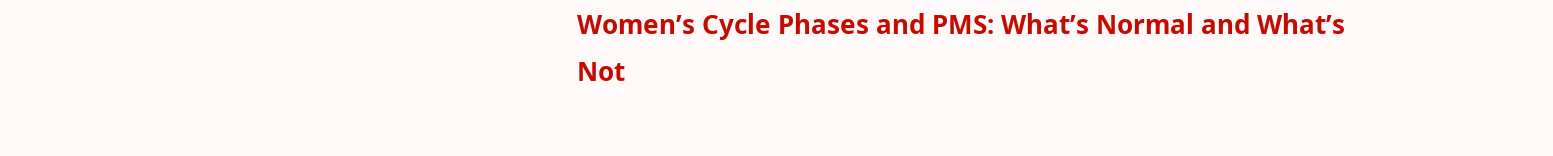Women’s Cycle Phases and PMS: What’s Normal and What’s Not